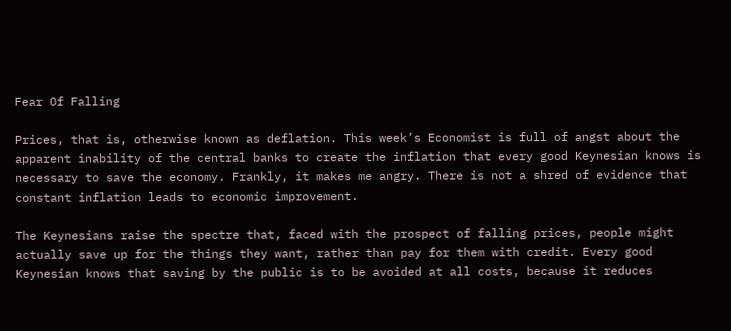Fear Of Falling

Prices, that is, otherwise known as deflation. This week’s Economist is full of angst about the apparent inability of the central banks to create the inflation that every good Keynesian knows is necessary to save the economy. Frankly, it makes me angry. There is not a shred of evidence that constant inflation leads to economic improvement.

The Keynesians raise the spectre that, faced with the prospect of falling prices, people might actually save up for the things they want, rather than pay for them with credit. Every good Keynesian knows that saving by the public is to be avoided at all costs, because it reduces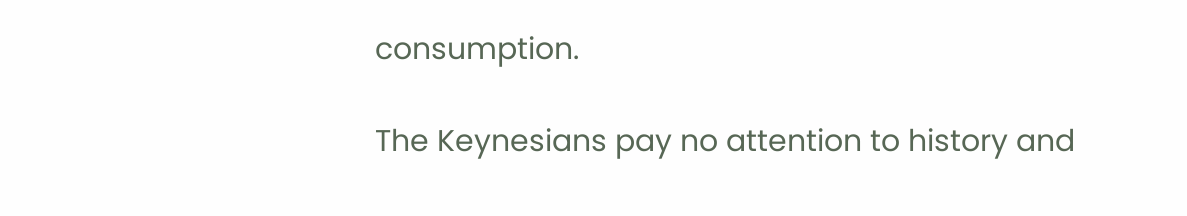consumption.

The Keynesians pay no attention to history and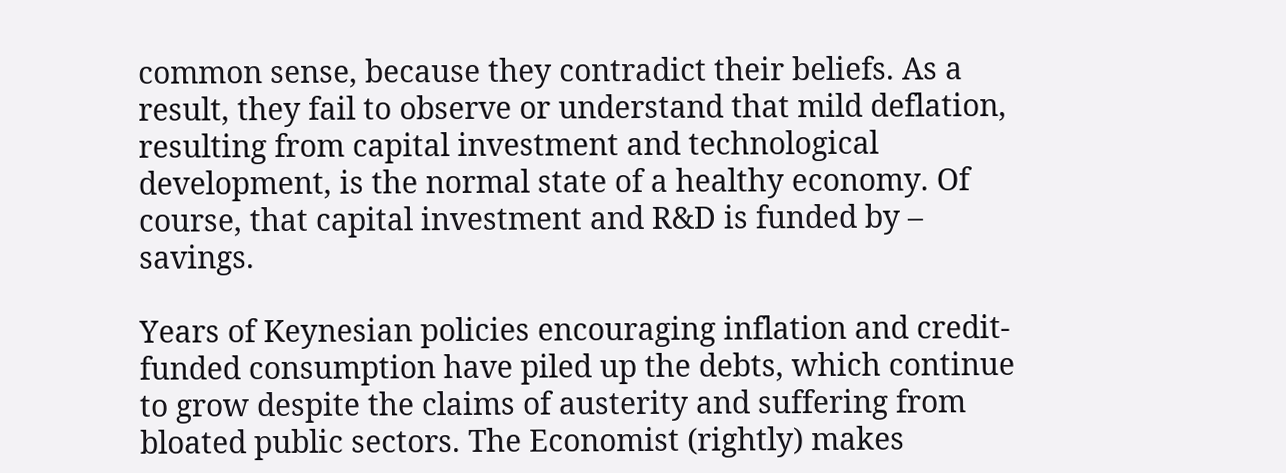common sense, because they contradict their beliefs. As a result, they fail to observe or understand that mild deflation, resulting from capital investment and technological development, is the normal state of a healthy economy. Of course, that capital investment and R&D is funded by – savings.

Years of Keynesian policies encouraging inflation and credit-funded consumption have piled up the debts, which continue to grow despite the claims of austerity and suffering from bloated public sectors. The Economist (rightly) makes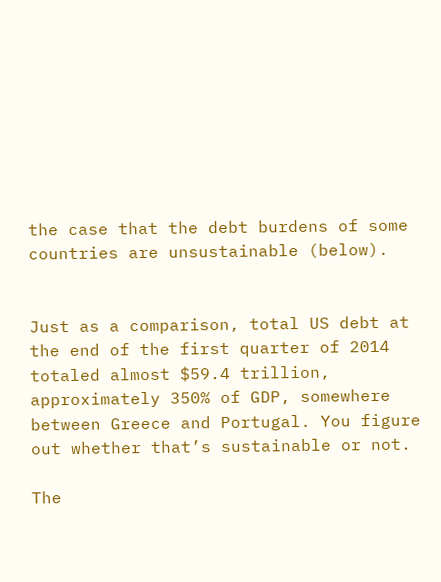the case that the debt burdens of some countries are unsustainable (below).


Just as a comparison, total US debt at the end of the first quarter of 2014 totaled almost $59.4 trillion, approximately 350% of GDP, somewhere between Greece and Portugal. You figure out whether that’s sustainable or not.

The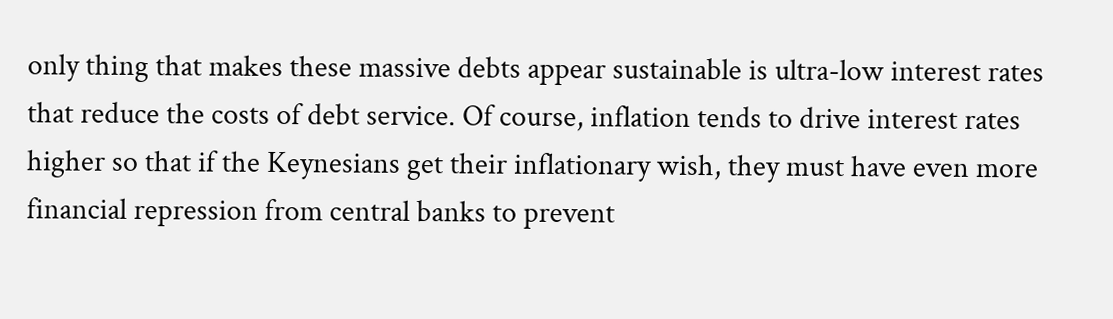only thing that makes these massive debts appear sustainable is ultra-low interest rates that reduce the costs of debt service. Of course, inflation tends to drive interest rates higher so that if the Keynesians get their inflationary wish, they must have even more financial repression from central banks to prevent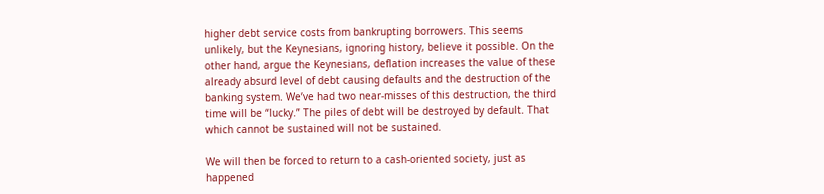higher debt service costs from bankrupting borrowers. This seems unlikely, but the Keynesians, ignoring history, believe it possible. On the other hand, argue the Keynesians, deflation increases the value of these already absurd level of debt causing defaults and the destruction of the banking system. We’ve had two near-misses of this destruction, the third time will be “lucky.” The piles of debt will be destroyed by default. That which cannot be sustained will not be sustained.

We will then be forced to return to a cash-oriented society, just as happened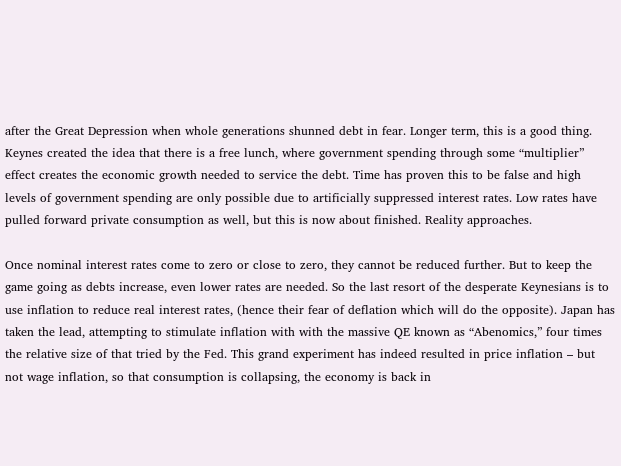after the Great Depression when whole generations shunned debt in fear. Longer term, this is a good thing. Keynes created the idea that there is a free lunch, where government spending through some “multiplier” effect creates the economic growth needed to service the debt. Time has proven this to be false and high levels of government spending are only possible due to artificially suppressed interest rates. Low rates have pulled forward private consumption as well, but this is now about finished. Reality approaches.

Once nominal interest rates come to zero or close to zero, they cannot be reduced further. But to keep the game going as debts increase, even lower rates are needed. So the last resort of the desperate Keynesians is to use inflation to reduce real interest rates, (hence their fear of deflation which will do the opposite). Japan has taken the lead, attempting to stimulate inflation with with the massive QE known as “Abenomics,” four times the relative size of that tried by the Fed. This grand experiment has indeed resulted in price inflation – but not wage inflation, so that consumption is collapsing, the economy is back in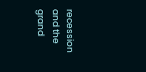recession and the grand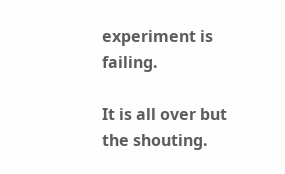experiment is failing.

It is all over but the shouting.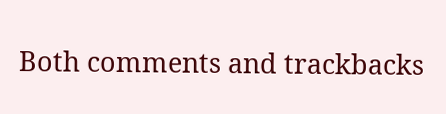Both comments and trackbacks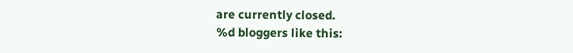are currently closed.
%d bloggers like this: